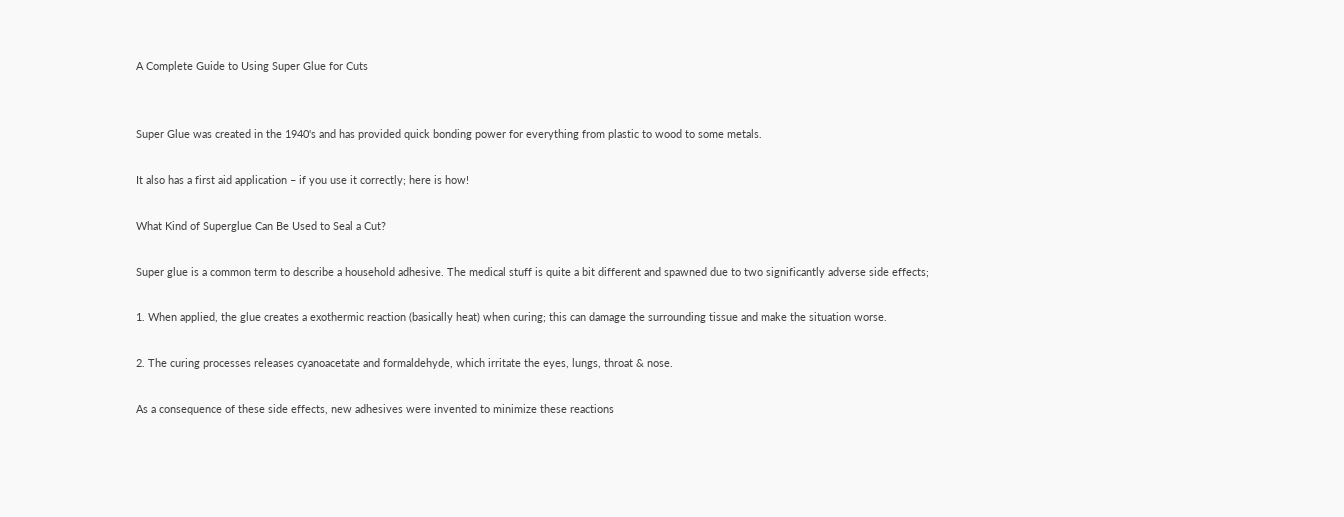A Complete Guide to Using Super Glue for Cuts


Super Glue was created in the 1940's and has provided quick bonding power for everything from plastic to wood to some metals.

It also has a first aid application – if you use it correctly; here is how!

What Kind of Superglue Can Be Used to Seal a Cut?

Super glue is a common term to describe a household adhesive. The medical stuff is quite a bit different and spawned due to two significantly adverse side effects;

1. When applied, the glue creates a exothermic reaction (basically heat) when curing; this can damage the surrounding tissue and make the situation worse.

2. The curing processes releases cyanoacetate and formaldehyde, which irritate the eyes, lungs, throat & nose.

As a consequence of these side effects, new adhesives were invented to minimize these reactions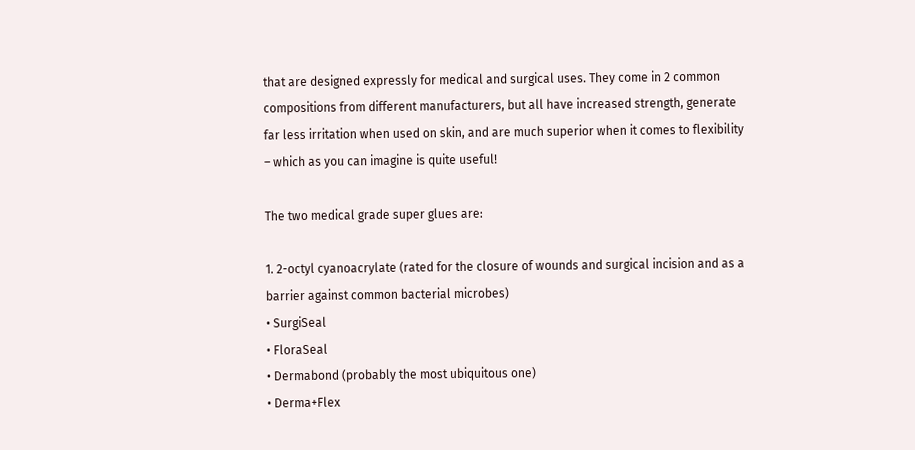that are designed expressly for medical and surgical uses. They come in 2 common compositions from different manufacturers, but all have increased strength, generate far less irritation when used on skin, and are much superior when it comes to flexibility – which as you can imagine is quite useful!

The two medical grade super glues are:

1. 2-octyl cyanoacrylate (rated for the closure of wounds and surgical incision and as a barrier against common bacterial microbes)
• SurgiSeal
• FloraSeal
• Dermabond (probably the most ubiquitous one)
• Derma+Flex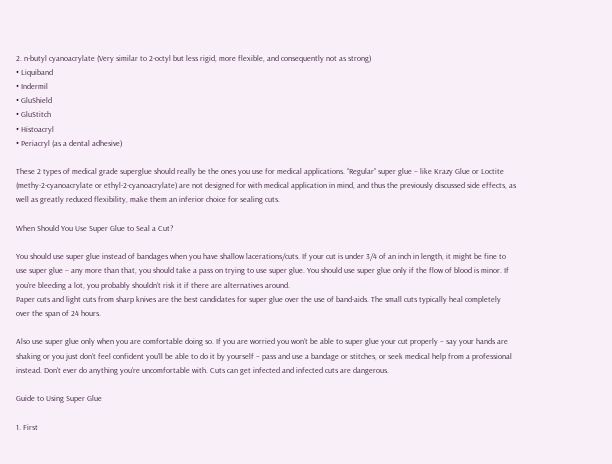2. n-butyl cyanoacrylate (Very similar to 2-octyl but less rigid, more flexible, and consequently not as strong)
• Liquiband
• Indermil
• GluShield
• GluStitch
• Histoacryl
• Periacryl (as a dental adhesive)

These 2 types of medical grade superglue should really be the ones you use for medical applications. “Regular” super glue – like Krazy Glue or Loctite (methy-2-cyanoacrylate or ethyl-2-cyanoacrylate) are not designed for with medical application in mind, and thus the previously discussed side effects, as well as greatly reduced flexibility, make them an inferior choice for sealing cuts.

When Should You Use Super Glue to Seal a Cut?

You should use super glue instead of bandages when you have shallow lacerations/cuts. If your cut is under 3/4 of an inch in length, it might be fine to use super glue – any more than that, you should take a pass on trying to use super glue. You should use super glue only if the flow of blood is minor. If you’re bleeding a lot, you probably shouldn’t risk it if there are alternatives around.
Paper cuts and light cuts from sharp knives are the best candidates for super glue over the use of band-aids. The small cuts typically heal completely over the span of 24 hours.

Also use super glue only when you are comfortable doing so. If you are worried you won’t be able to super glue your cut properly – say your hands are shaking or you just don’t feel confident you’ll be able to do it by yourself – pass and use a bandage or stitches, or seek medical help from a professional instead. Don’t ever do anything you’re uncomfortable with. Cuts can get infected and infected cuts are dangerous.

Guide to Using Super Glue

1. First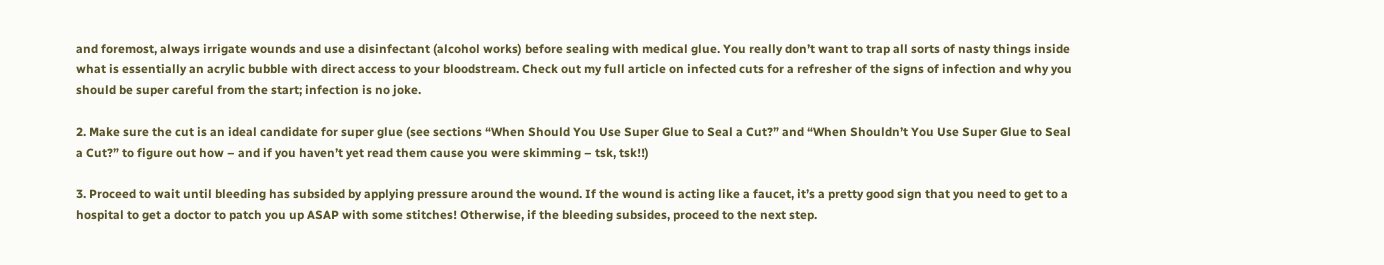and foremost, always irrigate wounds and use a disinfectant (alcohol works) before sealing with medical glue. You really don’t want to trap all sorts of nasty things inside what is essentially an acrylic bubble with direct access to your bloodstream. Check out my full article on infected cuts for a refresher of the signs of infection and why you should be super careful from the start; infection is no joke.

2. Make sure the cut is an ideal candidate for super glue (see sections “When Should You Use Super Glue to Seal a Cut?” and “When Shouldn’t You Use Super Glue to Seal a Cut?” to figure out how – and if you haven’t yet read them cause you were skimming – tsk, tsk!!)

3. Proceed to wait until bleeding has subsided by applying pressure around the wound. If the wound is acting like a faucet, it’s a pretty good sign that you need to get to a hospital to get a doctor to patch you up ASAP with some stitches! Otherwise, if the bleeding subsides, proceed to the next step.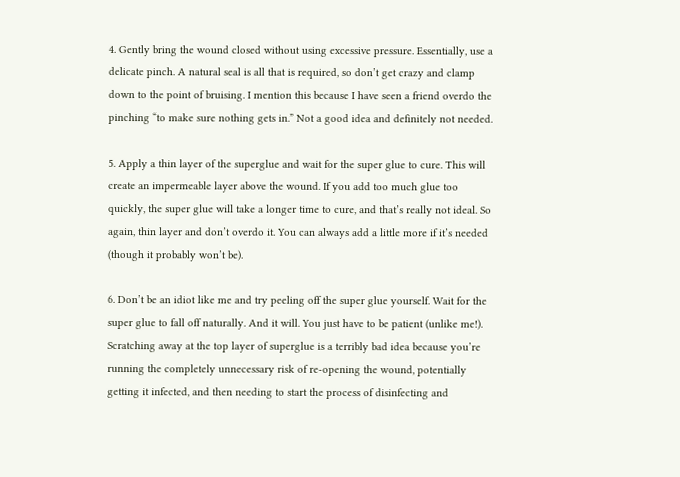4. Gently bring the wound closed without using excessive pressure. Essentially, use a delicate pinch. A natural seal is all that is required, so don’t get crazy and clamp down to the point of bruising. I mention this because I have seen a friend overdo the pinching “to make sure nothing gets in.” Not a good idea and definitely not needed.

5. Apply a thin layer of the superglue and wait for the super glue to cure. This will create an impermeable layer above the wound. If you add too much glue too quickly, the super glue will take a longer time to cure, and that’s really not ideal. So again, thin layer and don’t overdo it. You can always add a little more if it’s needed (though it probably won’t be).

6. Don’t be an idiot like me and try peeling off the super glue yourself. Wait for the super glue to fall off naturally. And it will. You just have to be patient (unlike me!). Scratching away at the top layer of superglue is a terribly bad idea because you’re running the completely unnecessary risk of re-opening the wound, potentially getting it infected, and then needing to start the process of disinfecting and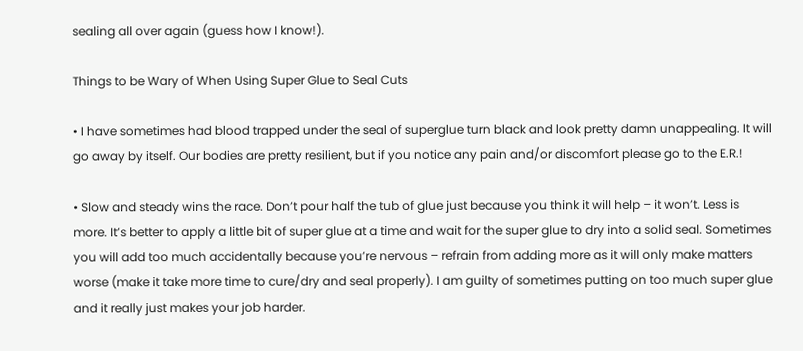sealing all over again (guess how I know!).

Things to be Wary of When Using Super Glue to Seal Cuts

• I have sometimes had blood trapped under the seal of superglue turn black and look pretty damn unappealing. It will go away by itself. Our bodies are pretty resilient, but if you notice any pain and/or discomfort please go to the E.R.!

• Slow and steady wins the race. Don’t pour half the tub of glue just because you think it will help – it won’t. Less is more. It’s better to apply a little bit of super glue at a time and wait for the super glue to dry into a solid seal. Sometimes you will add too much accidentally because you’re nervous – refrain from adding more as it will only make matters worse (make it take more time to cure/dry and seal properly). I am guilty of sometimes putting on too much super glue and it really just makes your job harder.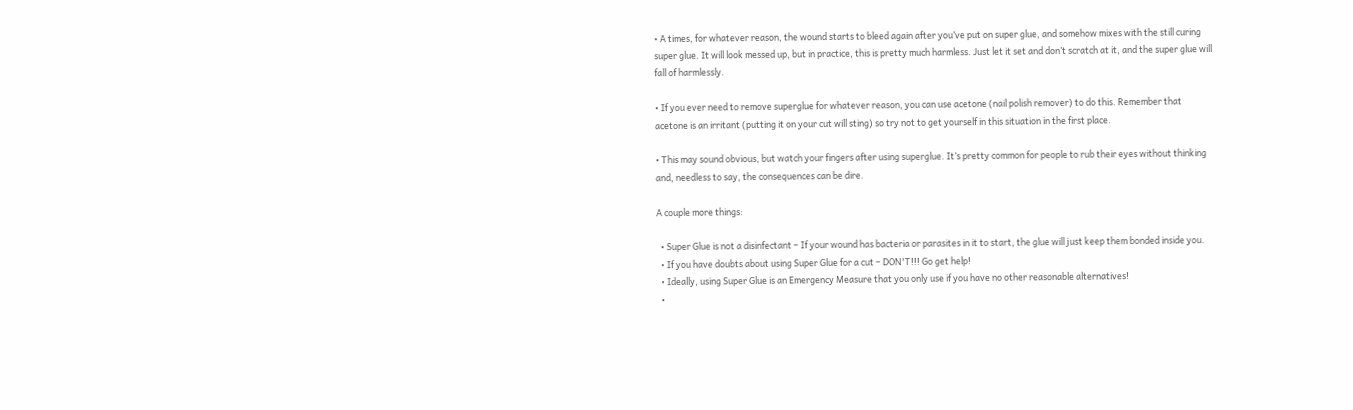• A times, for whatever reason, the wound starts to bleed again after you’ve put on super glue, and somehow mixes with the still curing super glue. It will look messed up, but in practice, this is pretty much harmless. Just let it set and don’t scratch at it, and the super glue will fall of harmlessly.

• If you ever need to remove superglue for whatever reason, you can use acetone (nail polish remover) to do this. Remember that acetone is an irritant (putting it on your cut will sting) so try not to get yourself in this situation in the first place.

• This may sound obvious, but watch your fingers after using superglue. It’s pretty common for people to rub their eyes without thinking and, needless to say, the consequences can be dire.

A couple more things:

  • Super Glue is not a disinfectant – If your wound has bacteria or parasites in it to start, the glue will just keep them bonded inside you.
  • If you have doubts about using Super Glue for a cut – DON'T!!! Go get help!
  • Ideally, using Super Glue is an Emergency Measure that you only use if you have no other reasonable alternatives!
  •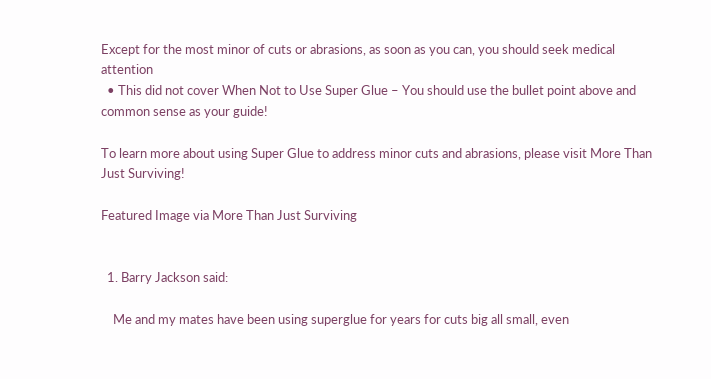Except for the most minor of cuts or abrasions, as soon as you can, you should seek medical attention
  • This did not cover When Not to Use Super Glue – You should use the bullet point above and common sense as your guide!

To learn more about using Super Glue to address minor cuts and abrasions, please visit More Than Just Surviving!

Featured Image via More Than Just Surviving


  1. Barry Jackson said:

    Me and my mates have been using superglue for years for cuts big all small, even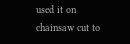used it on chainsaw cut to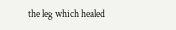the leg which healed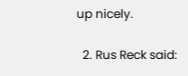up nicely.

  2. Rus Reck said: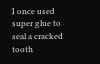I once used super glue to seal a cracked tooth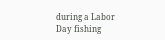during a Labor Day fishing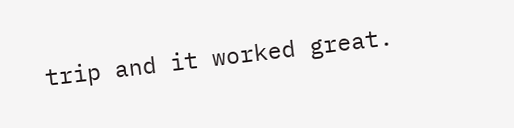trip and it worked great.